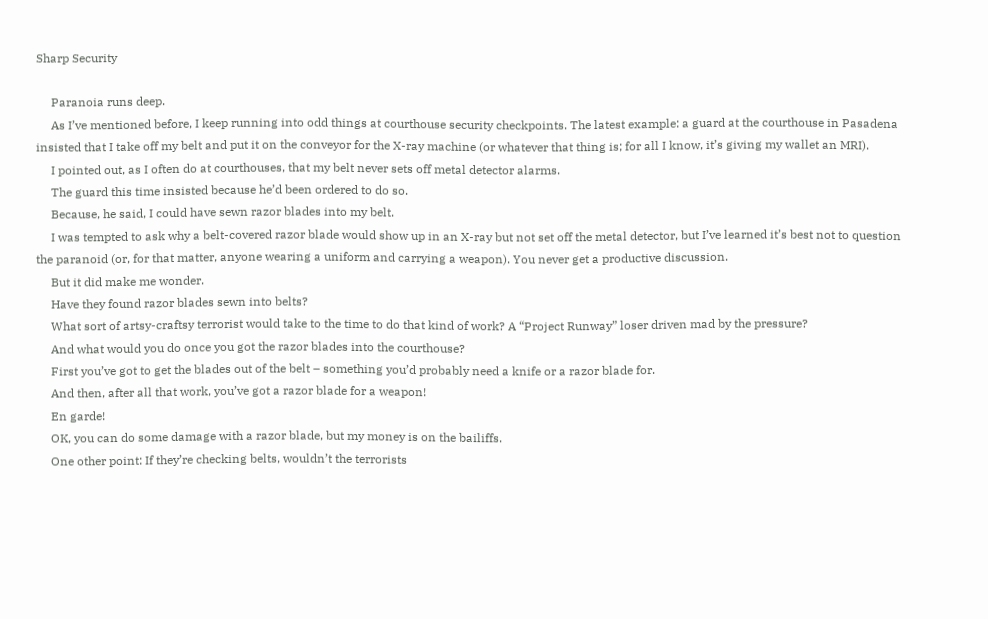Sharp Security

     Paranoia runs deep.
     As I’ve mentioned before, I keep running into odd things at courthouse security checkpoints. The latest example: a guard at the courthouse in Pasadena insisted that I take off my belt and put it on the conveyor for the X-ray machine (or whatever that thing is; for all I know, it’s giving my wallet an MRI).
     I pointed out, as I often do at courthouses, that my belt never sets off metal detector alarms.
     The guard this time insisted because he’d been ordered to do so.
     Because, he said, I could have sewn razor blades into my belt.
     I was tempted to ask why a belt-covered razor blade would show up in an X-ray but not set off the metal detector, but I’ve learned it’s best not to question the paranoid (or, for that matter, anyone wearing a uniform and carrying a weapon). You never get a productive discussion.
     But it did make me wonder.
     Have they found razor blades sewn into belts?
     What sort of artsy-craftsy terrorist would take to the time to do that kind of work? A “Project Runway” loser driven mad by the pressure?
     And what would you do once you got the razor blades into the courthouse?
     First you’ve got to get the blades out of the belt – something you’d probably need a knife or a razor blade for.
     And then, after all that work, you’ve got a razor blade for a weapon!
     En garde!
     OK, you can do some damage with a razor blade, but my money is on the bailiffs.
     One other point: If they’re checking belts, wouldn’t the terrorists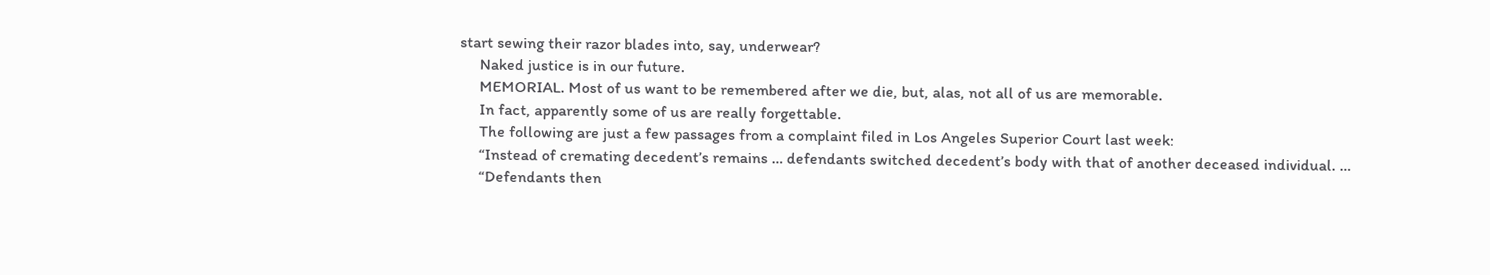start sewing their razor blades into, say, underwear?
     Naked justice is in our future.
     MEMORIAL. Most of us want to be remembered after we die, but, alas, not all of us are memorable.
     In fact, apparently some of us are really forgettable.
     The following are just a few passages from a complaint filed in Los Angeles Superior Court last week:
     “Instead of cremating decedent’s remains … defendants switched decedent’s body with that of another deceased individual. …
     “Defendants then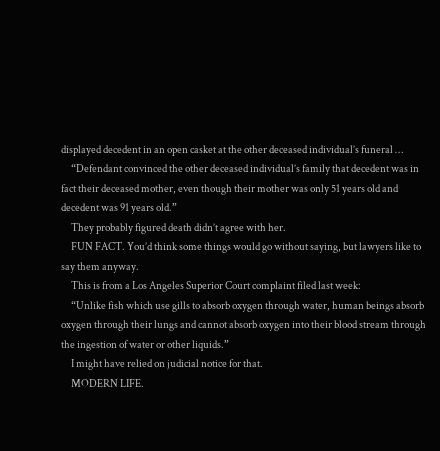displayed decedent in an open casket at the other deceased individual’s funeral …
     “Defendant convinced the other deceased individual’s family that decedent was in fact their deceased mother, even though their mother was only 51 years old and decedent was 91 years old.”
     They probably figured death didn’t agree with her.
     FUN FACT. You’d think some things would go without saying, but lawyers like to say them anyway.
     This is from a Los Angeles Superior Court complaint filed last week:
     “Unlike fish which use gills to absorb oxygen through water, human beings absorb oxygen through their lungs and cannot absorb oxygen into their blood stream through the ingestion of water or other liquids.”
     I might have relied on judicial notice for that.
     MODERN LIFE.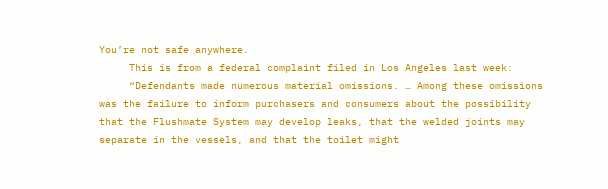You’re not safe anywhere.
     This is from a federal complaint filed in Los Angeles last week:
     “Defendants made numerous material omissions. … Among these omissions was the failure to inform purchasers and consumers about the possibility that the Flushmate System may develop leaks, that the welded joints may separate in the vessels, and that the toilet might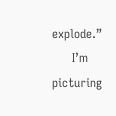explode.”
     I’m picturing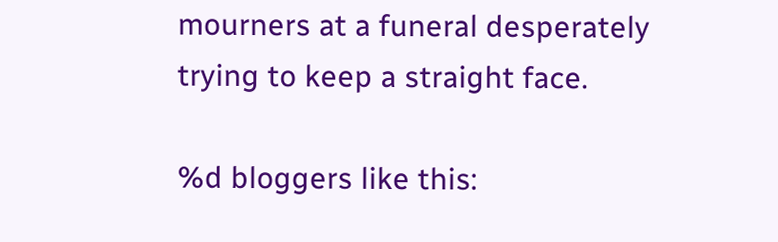mourners at a funeral desperately trying to keep a straight face.

%d bloggers like this: